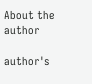About the author

author's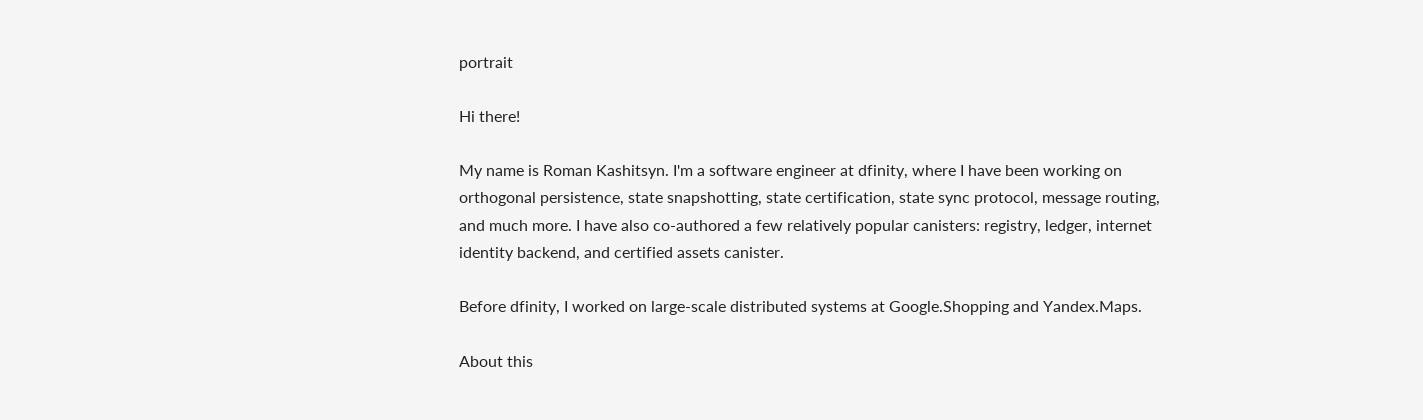portrait

Hi there!

My name is Roman Kashitsyn. I'm a software engineer at dfinity, where I have been working on orthogonal persistence, state snapshotting, state certification, state sync protocol, message routing, and much more. I have also co-authored a few relatively popular canisters: registry, ledger, internet identity backend, and certified assets canister.

Before dfinity, I worked on large-scale distributed systems at Google.Shopping and Yandex.Maps.

About this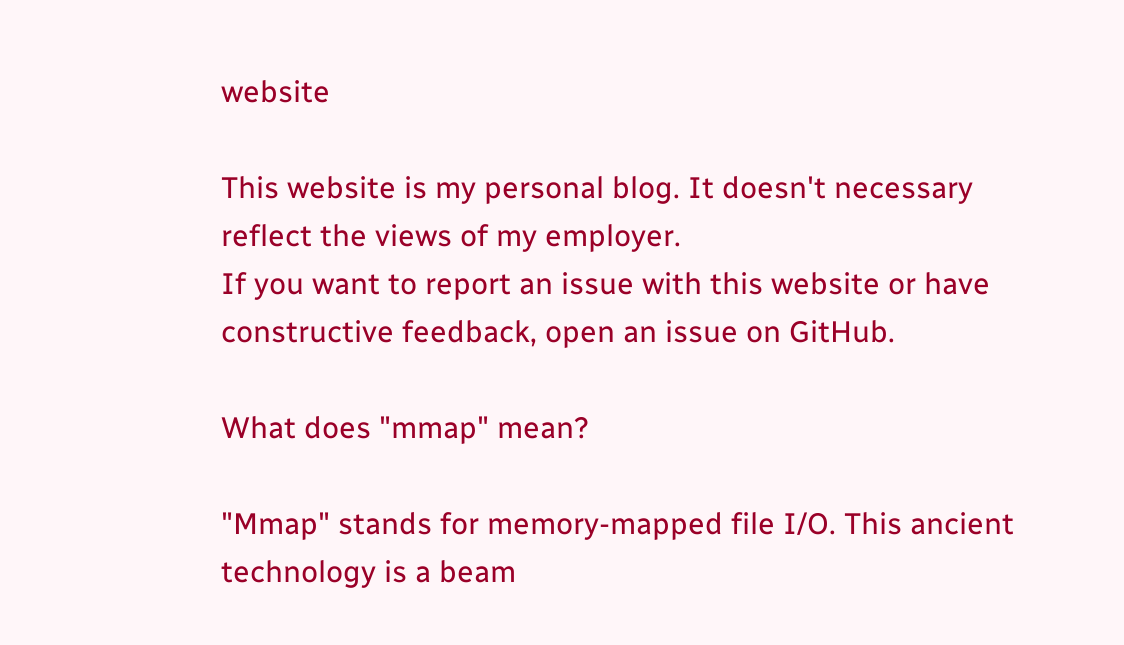website

This website is my personal blog. It doesn't necessary reflect the views of my employer.
If you want to report an issue with this website or have constructive feedback, open an issue on GitHub.

What does "mmap" mean?

"Mmap" stands for memory-mapped file I/O. This ancient technology is a beam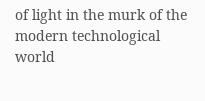of light in the murk of the modern technological world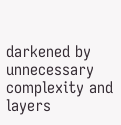darkened by unnecessary complexity and layers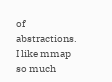of abstractions. I like mmap so much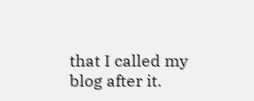that I called my blog after it.